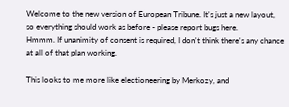Welcome to the new version of European Tribune. It's just a new layout, so everything should work as before - please report bugs here.
Hmmm. If unanimity of consent is required, I don't think there's any chance at all of that plan working.

This looks to me more like electioneering by Merkozy, and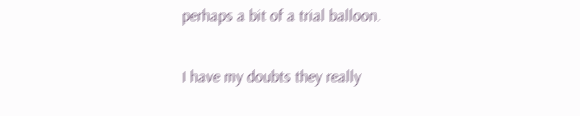perhaps a bit of a trial balloon.

I have my doubts they really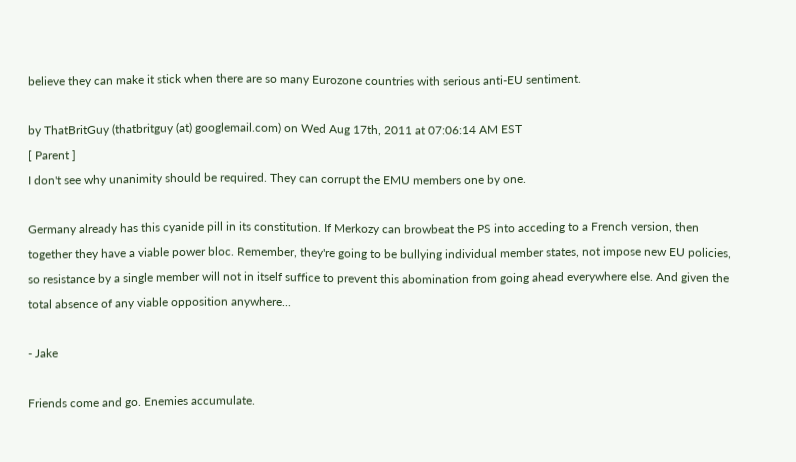believe they can make it stick when there are so many Eurozone countries with serious anti-EU sentiment.

by ThatBritGuy (thatbritguy (at) googlemail.com) on Wed Aug 17th, 2011 at 07:06:14 AM EST
[ Parent ]
I don't see why unanimity should be required. They can corrupt the EMU members one by one.

Germany already has this cyanide pill in its constitution. If Merkozy can browbeat the PS into acceding to a French version, then together they have a viable power bloc. Remember, they're going to be bullying individual member states, not impose new EU policies, so resistance by a single member will not in itself suffice to prevent this abomination from going ahead everywhere else. And given the total absence of any viable opposition anywhere...

- Jake

Friends come and go. Enemies accumulate.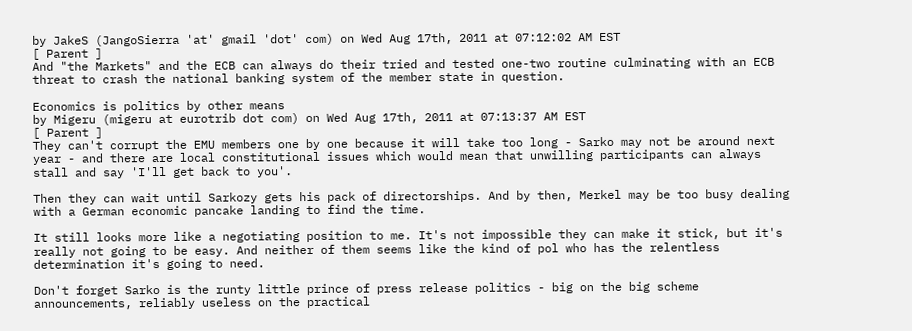by JakeS (JangoSierra 'at' gmail 'dot' com) on Wed Aug 17th, 2011 at 07:12:02 AM EST
[ Parent ]
And "the Markets" and the ECB can always do their tried and tested one-two routine culminating with an ECB threat to crash the national banking system of the member state in question.

Economics is politics by other means
by Migeru (migeru at eurotrib dot com) on Wed Aug 17th, 2011 at 07:13:37 AM EST
[ Parent ]
They can't corrupt the EMU members one by one because it will take too long - Sarko may not be around next year - and there are local constitutional issues which would mean that unwilling participants can always stall and say 'I'll get back to you'.

Then they can wait until Sarkozy gets his pack of directorships. And by then, Merkel may be too busy dealing with a German economic pancake landing to find the time.

It still looks more like a negotiating position to me. It's not impossible they can make it stick, but it's really not going to be easy. And neither of them seems like the kind of pol who has the relentless determination it's going to need.

Don't forget Sarko is the runty little prince of press release politics - big on the big scheme announcements, reliably useless on the practical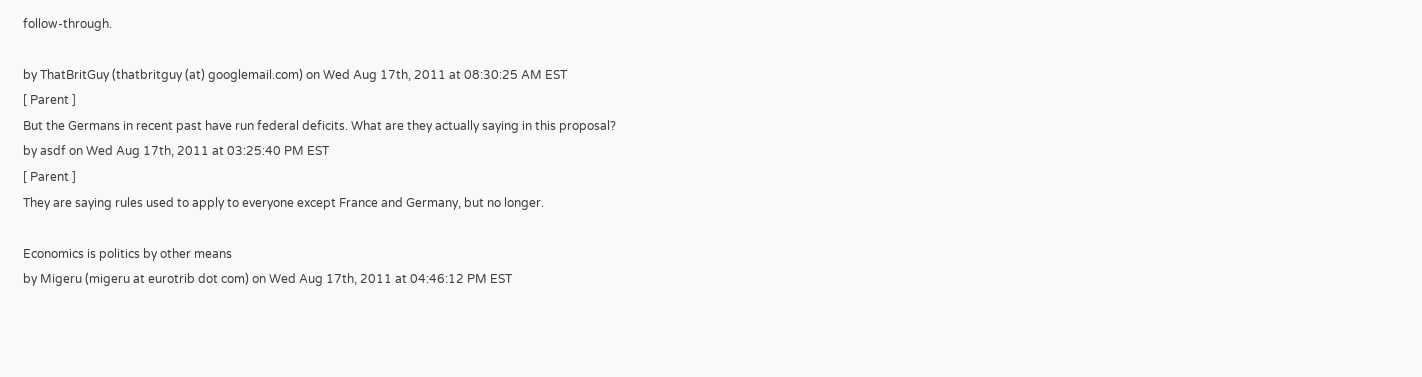follow-through.

by ThatBritGuy (thatbritguy (at) googlemail.com) on Wed Aug 17th, 2011 at 08:30:25 AM EST
[ Parent ]
But the Germans in recent past have run federal deficits. What are they actually saying in this proposal?
by asdf on Wed Aug 17th, 2011 at 03:25:40 PM EST
[ Parent ]
They are saying rules used to apply to everyone except France and Germany, but no longer.

Economics is politics by other means
by Migeru (migeru at eurotrib dot com) on Wed Aug 17th, 2011 at 04:46:12 PM EST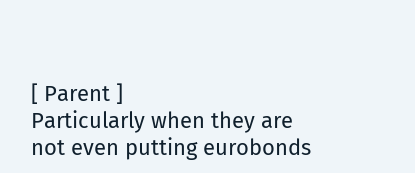[ Parent ]
Particularly when they are not even putting eurobonds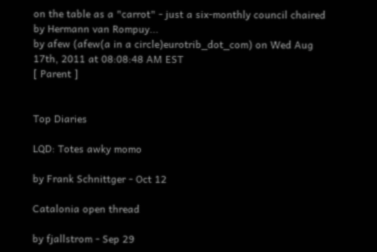on the table as a "carrot" - just a six-monthly council chaired by Hermann van Rompuy...
by afew (afew(a in a circle)eurotrib_dot_com) on Wed Aug 17th, 2011 at 08:08:48 AM EST
[ Parent ]


Top Diaries

LQD: Totes awky momo

by Frank Schnittger - Oct 12

Catalonia open thread

by fjallstrom - Sep 29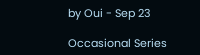by Oui - Sep 23

Occasional Series